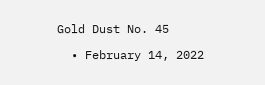Gold Dust No. 45

  • February 14, 2022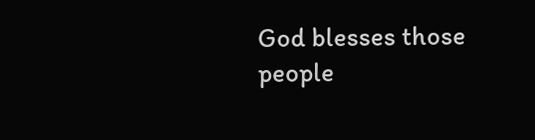God blesses those people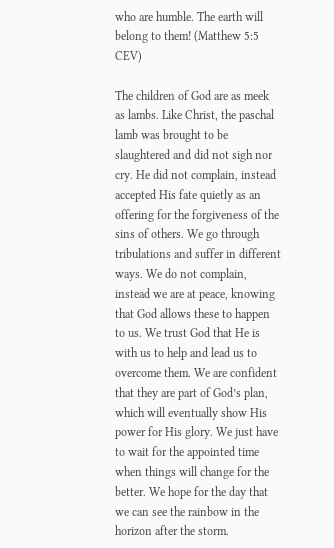who are humble. The earth will belong to them! (Matthew 5:5 CEV)

The children of God are as meek as lambs. Like Christ, the paschal lamb was brought to be slaughtered and did not sigh nor cry. He did not complain, instead accepted His fate quietly as an offering for the forgiveness of the sins of others. We go through tribulations and suffer in different ways. We do not complain, instead we are at peace, knowing that God allows these to happen to us. We trust God that He is with us to help and lead us to overcome them. We are confident that they are part of God’s plan, which will eventually show His power for His glory. We just have to wait for the appointed time when things will change for the better. We hope for the day that we can see the rainbow in the horizon after the storm.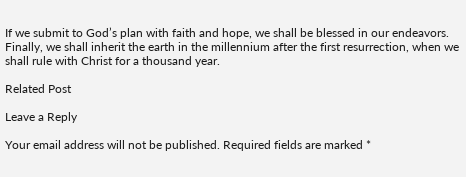If we submit to God’s plan with faith and hope, we shall be blessed in our endeavors. Finally, we shall inherit the earth in the millennium after the first resurrection, when we shall rule with Christ for a thousand year.

Related Post

Leave a Reply

Your email address will not be published. Required fields are marked *